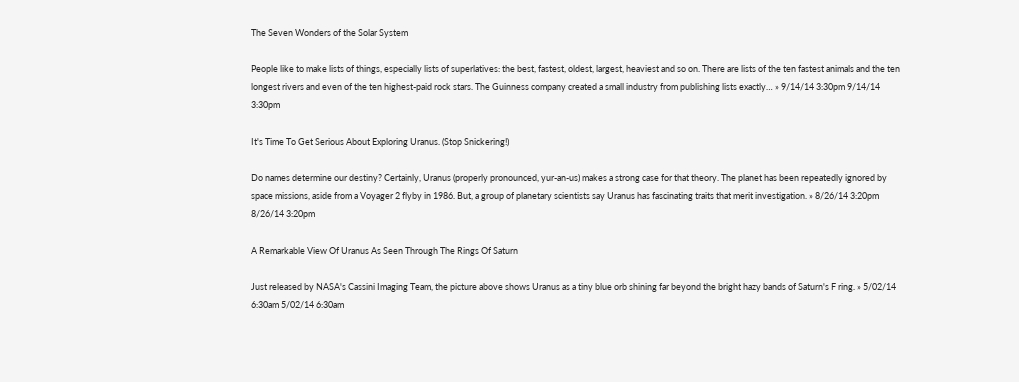The Seven Wonders of the Solar System

People like to make lists of things, especially lists of superlatives: the best, fastest, oldest, largest, heaviest and so on. There are lists of the ten fastest animals and the ten longest rivers and even of the ten highest-paid rock stars. The Guinness company created a small industry from publishing lists exactly… » 9/14/14 3:30pm 9/14/14 3:30pm

It's Time To Get Serious About Exploring Uranus. (Stop Snickering!)

Do names determine our destiny? Certainly, Uranus (properly pronounced, yur-an-us) makes a strong case for that theory. The planet has been repeatedly ignored by space missions, aside from a Voyager 2 flyby in 1986. But, a group of planetary scientists say Uranus has fascinating traits that merit investigation. » 8/26/14 3:20pm 8/26/14 3:20pm

A Remarkable View Of Uranus As Seen Through The Rings Of Saturn

Just released by NASA's Cassini Imaging Team, the picture above shows Uranus as a tiny blue orb shining far beyond the bright hazy bands of Saturn's F ring. » 5/02/14 6:30am 5/02/14 6:30am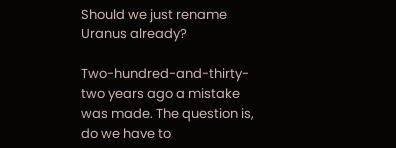Should we just rename Uranus already?

Two-hundred-and-thirty-two years ago a mistake was made. The question is, do we have to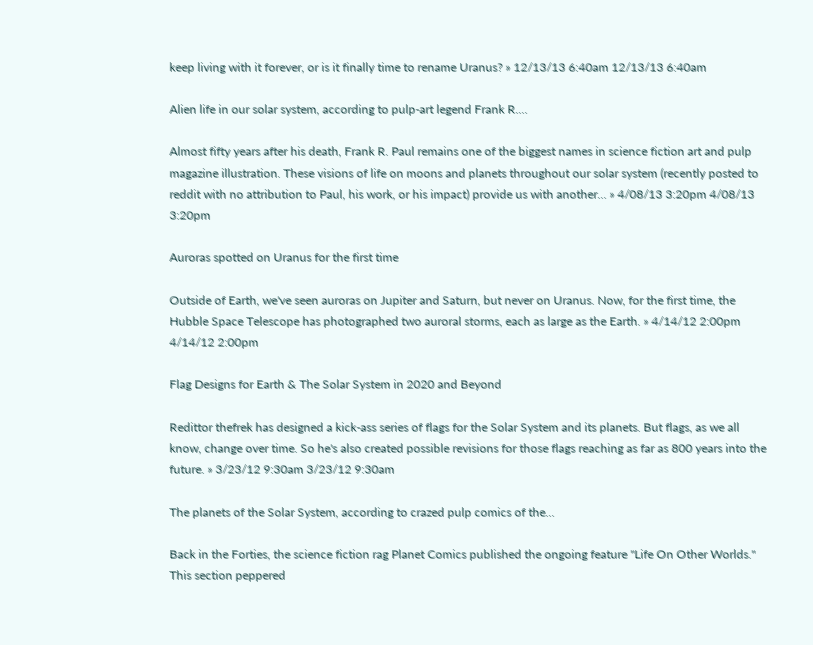keep living with it forever, or is it finally time to rename Uranus? » 12/13/13 6:40am 12/13/13 6:40am

Alien life in our solar system, according to pulp-art legend Frank R.…

Almost fifty years after his death, Frank R. Paul remains one of the biggest names in science fiction art and pulp magazine illustration. These visions of life on moons and planets throughout our solar system (recently posted to reddit with no attribution to Paul, his work, or his impact) provide us with another… » 4/08/13 3:20pm 4/08/13 3:20pm

Auroras spotted on Uranus for the first time

Outside of Earth, we've seen auroras on Jupiter and Saturn, but never on Uranus. Now, for the first time, the Hubble Space Telescope has photographed two auroral storms, each as large as the Earth. » 4/14/12 2:00pm 4/14/12 2:00pm

Flag Designs for Earth & The Solar System in 2020 and Beyond

Redittor thefrek has designed a kick-ass series of flags for the Solar System and its planets. But flags, as we all know, change over time. So he's also created possible revisions for those flags reaching as far as 800 years into the future. » 3/23/12 9:30am 3/23/12 9:30am

The planets of the Solar System, according to crazed pulp comics of the…

Back in the Forties, the science fiction rag Planet Comics published the ongoing feature "Life On Other Worlds." This section peppered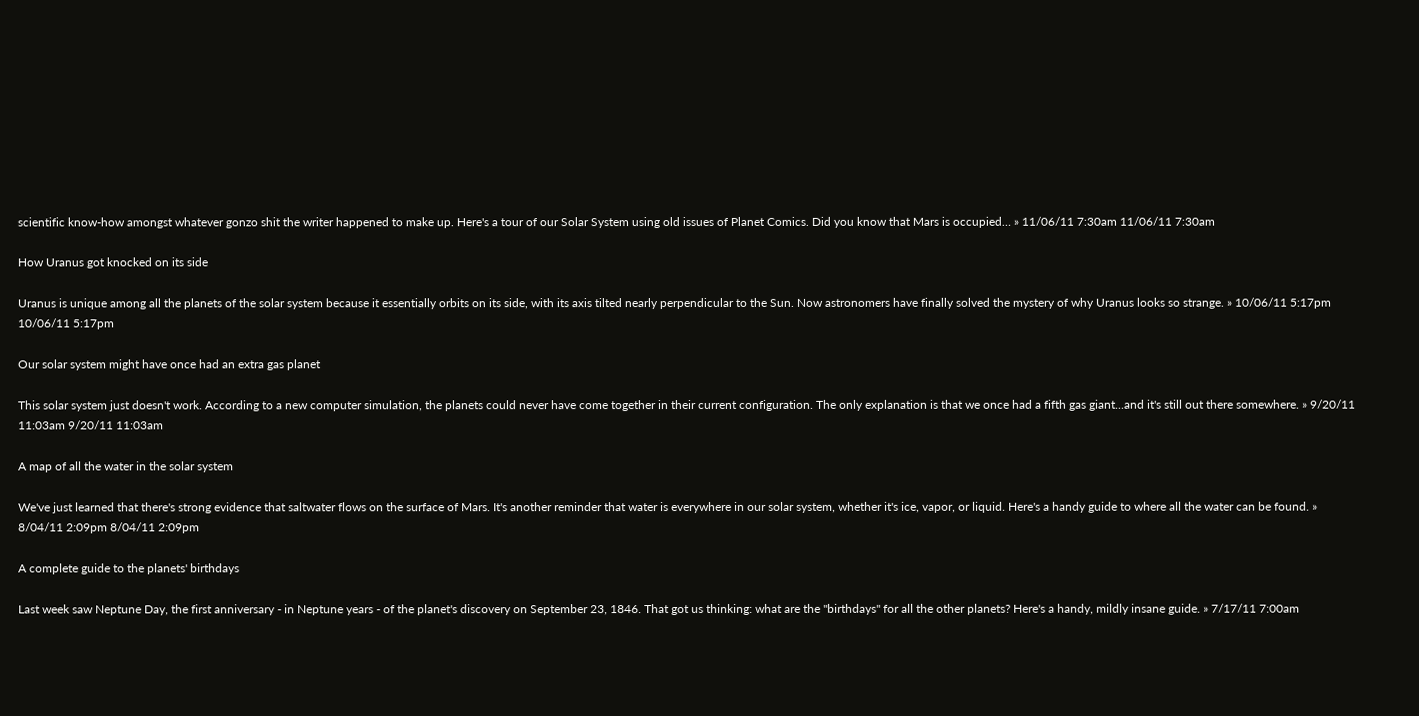scientific know-how amongst whatever gonzo shit the writer happened to make up. Here's a tour of our Solar System using old issues of Planet Comics. Did you know that Mars is occupied… » 11/06/11 7:30am 11/06/11 7:30am

How Uranus got knocked on its side

Uranus is unique among all the planets of the solar system because it essentially orbits on its side, with its axis tilted nearly perpendicular to the Sun. Now astronomers have finally solved the mystery of why Uranus looks so strange. » 10/06/11 5:17pm 10/06/11 5:17pm

Our solar system might have once had an extra gas planet

This solar system just doesn't work. According to a new computer simulation, the planets could never have come together in their current configuration. The only explanation is that we once had a fifth gas giant...and it's still out there somewhere. » 9/20/11 11:03am 9/20/11 11:03am

A map of all the water in the solar system

We've just learned that there's strong evidence that saltwater flows on the surface of Mars. It's another reminder that water is everywhere in our solar system, whether it's ice, vapor, or liquid. Here's a handy guide to where all the water can be found. » 8/04/11 2:09pm 8/04/11 2:09pm

A complete guide to the planets' birthdays

Last week saw Neptune Day, the first anniversary - in Neptune years - of the planet's discovery on September 23, 1846. That got us thinking: what are the "birthdays" for all the other planets? Here's a handy, mildly insane guide. » 7/17/11 7:00am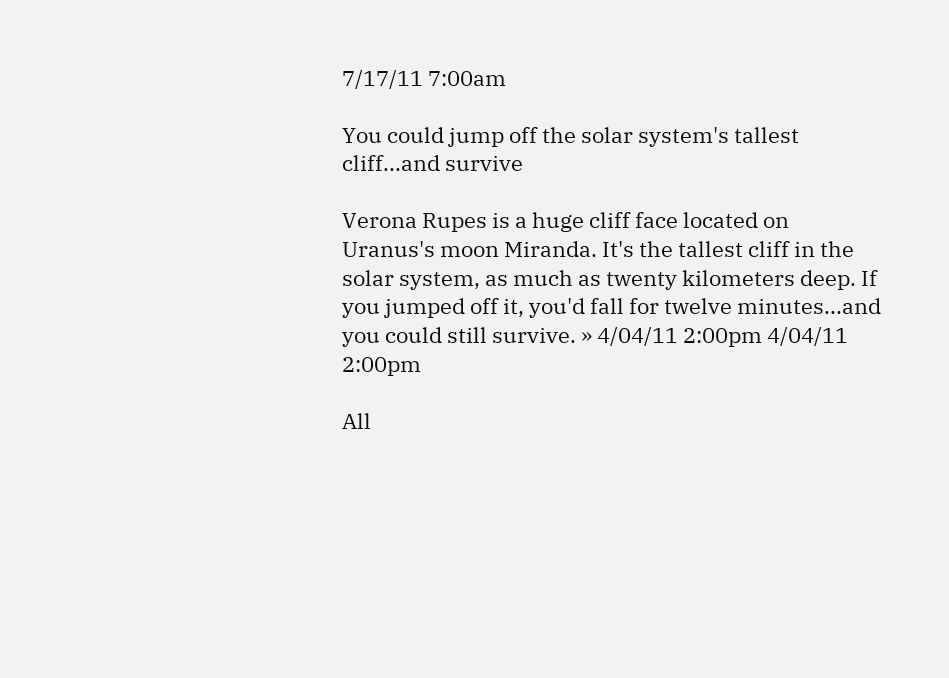7/17/11 7:00am

You could jump off the solar system's tallest cliff...and survive

Verona Rupes is a huge cliff face located on Uranus's moon Miranda. It's the tallest cliff in the solar system, as much as twenty kilometers deep. If you jumped off it, you'd fall for twelve minutes...and you could still survive. » 4/04/11 2:00pm 4/04/11 2:00pm

All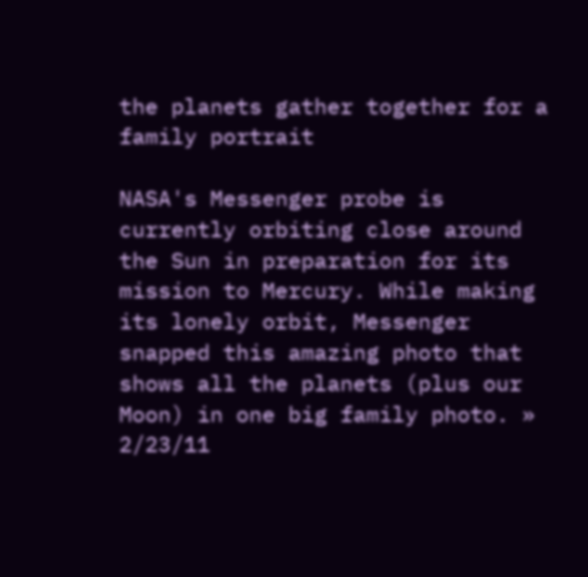the planets gather together for a family portrait

NASA's Messenger probe is currently orbiting close around the Sun in preparation for its mission to Mercury. While making its lonely orbit, Messenger snapped this amazing photo that shows all the planets (plus our Moon) in one big family photo. » 2/23/11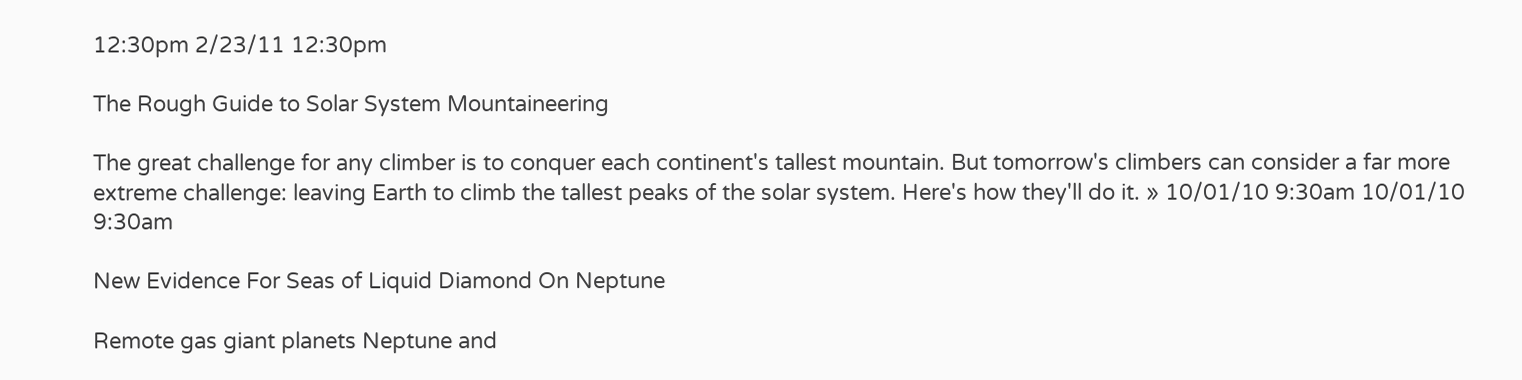12:30pm 2/23/11 12:30pm

The Rough Guide to Solar System Mountaineering

The great challenge for any climber is to conquer each continent's tallest mountain. But tomorrow's climbers can consider a far more extreme challenge: leaving Earth to climb the tallest peaks of the solar system. Here's how they'll do it. » 10/01/10 9:30am 10/01/10 9:30am

New Evidence For Seas of Liquid Diamond On Neptune

Remote gas giant planets Neptune and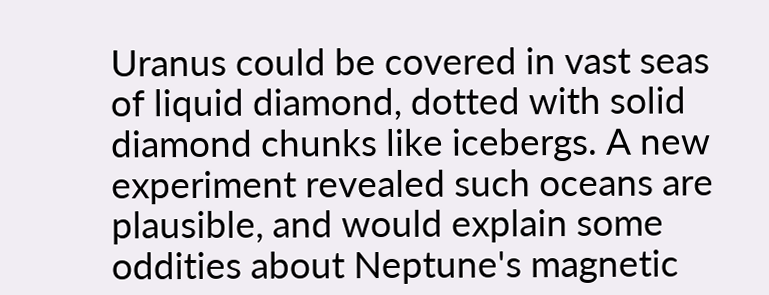Uranus could be covered in vast seas of liquid diamond, dotted with solid diamond chunks like icebergs. A new experiment revealed such oceans are plausible, and would explain some oddities about Neptune's magnetic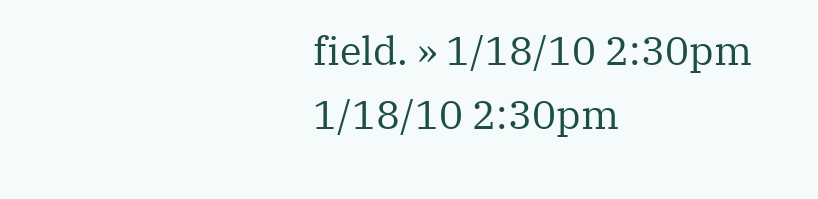field. » 1/18/10 2:30pm 1/18/10 2:30pm